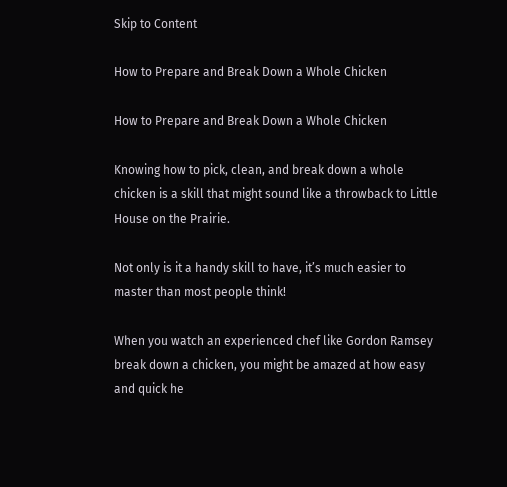Skip to Content

How to Prepare and Break Down a Whole Chicken

How to Prepare and Break Down a Whole Chicken

Knowing how to pick, clean, and break down a whole chicken is a skill that might sound like a throwback to Little House on the Prairie.

Not only is it a handy skill to have, it’s much easier to master than most people think!

When you watch an experienced chef like Gordon Ramsey break down a chicken, you might be amazed at how easy and quick he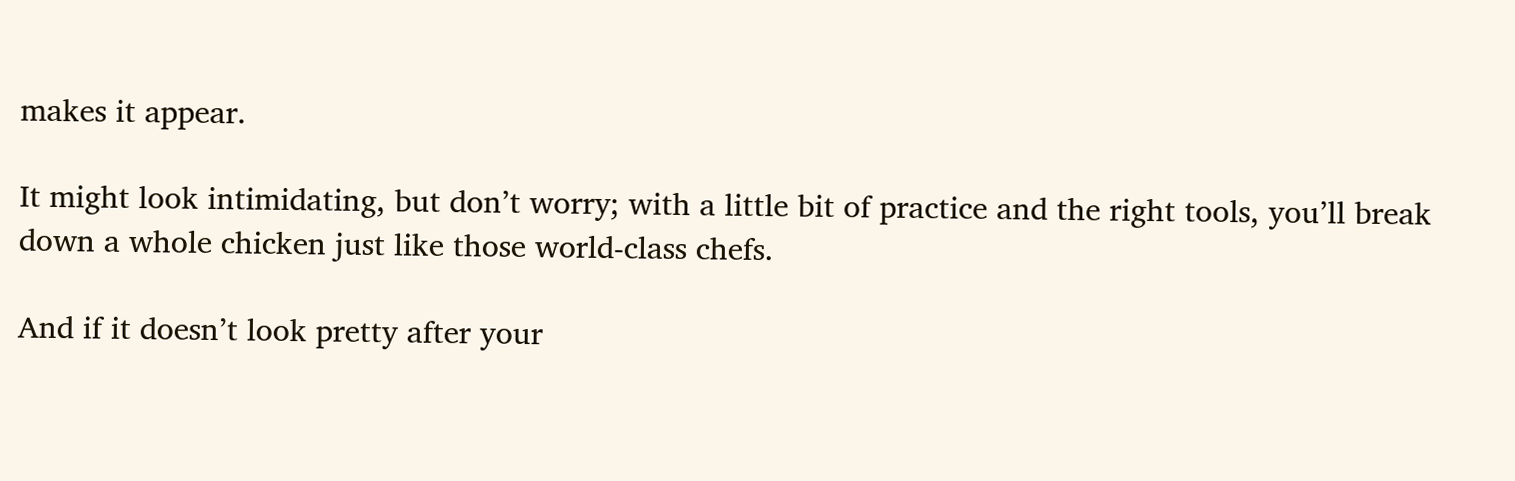makes it appear.

It might look intimidating, but don’t worry; with a little bit of practice and the right tools, you’ll break down a whole chicken just like those world-class chefs.

And if it doesn’t look pretty after your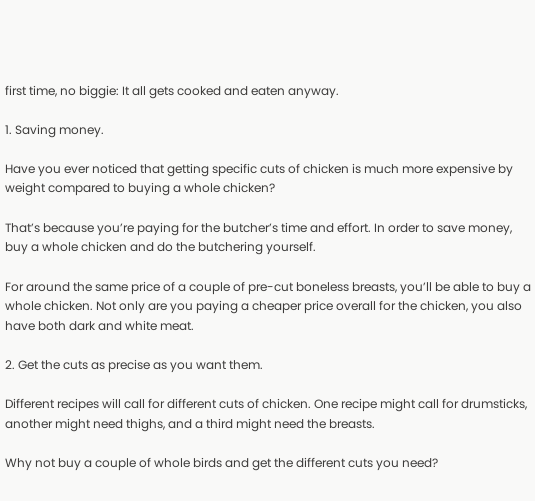first time, no biggie: It all gets cooked and eaten anyway.

1. Saving money.

Have you ever noticed that getting specific cuts of chicken is much more expensive by weight compared to buying a whole chicken?

That’s because you’re paying for the butcher’s time and effort. In order to save money, buy a whole chicken and do the butchering yourself.

For around the same price of a couple of pre-cut boneless breasts, you’ll be able to buy a whole chicken. Not only are you paying a cheaper price overall for the chicken, you also have both dark and white meat.

2. Get the cuts as precise as you want them.

Different recipes will call for different cuts of chicken. One recipe might call for drumsticks, another might need thighs, and a third might need the breasts.

Why not buy a couple of whole birds and get the different cuts you need?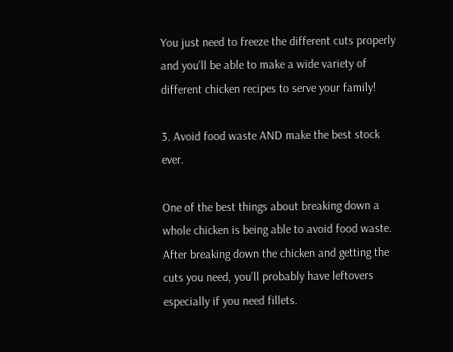You just need to freeze the different cuts properly and you’ll be able to make a wide variety of different chicken recipes to serve your family!

3. Avoid food waste AND make the best stock ever.

One of the best things about breaking down a whole chicken is being able to avoid food waste. After breaking down the chicken and getting the cuts you need, you’ll probably have leftovers especially if you need fillets.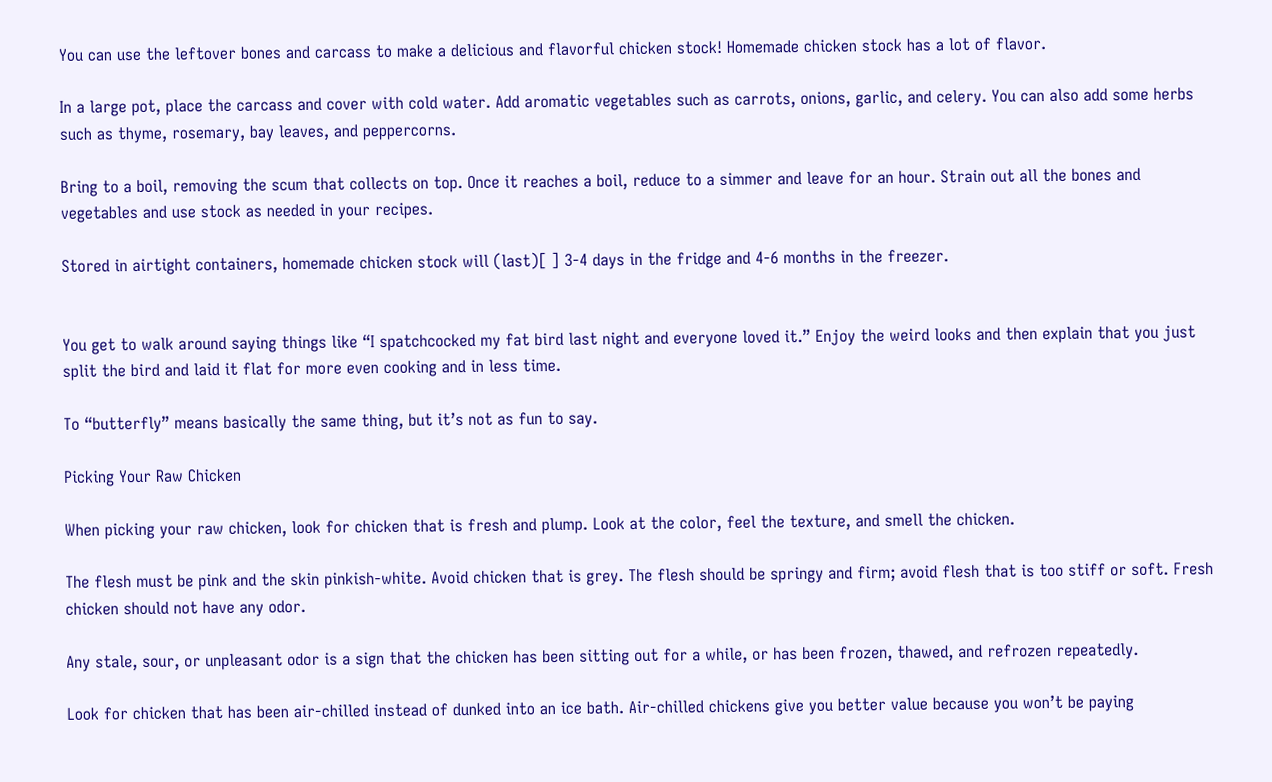You can use the leftover bones and carcass to make a delicious and flavorful chicken stock! Homemade chicken stock has a lot of flavor.

In a large pot, place the carcass and cover with cold water. Add aromatic vegetables such as carrots, onions, garlic, and celery. You can also add some herbs such as thyme, rosemary, bay leaves, and peppercorns.

Bring to a boil, removing the scum that collects on top. Once it reaches a boil, reduce to a simmer and leave for an hour. Strain out all the bones and vegetables and use stock as needed in your recipes.

Stored in airtight containers, homemade chicken stock will (last)[ ] 3-4 days in the fridge and 4-6 months in the freezer.


You get to walk around saying things like “I spatchcocked my fat bird last night and everyone loved it.” Enjoy the weird looks and then explain that you just split the bird and laid it flat for more even cooking and in less time.

To “butterfly” means basically the same thing, but it’s not as fun to say.

Picking Your Raw Chicken

When picking your raw chicken, look for chicken that is fresh and plump. Look at the color, feel the texture, and smell the chicken.

The flesh must be pink and the skin pinkish-white. Avoid chicken that is grey. The flesh should be springy and firm; avoid flesh that is too stiff or soft. Fresh chicken should not have any odor.

Any stale, sour, or unpleasant odor is a sign that the chicken has been sitting out for a while, or has been frozen, thawed, and refrozen repeatedly.

Look for chicken that has been air-chilled instead of dunked into an ice bath. Air-chilled chickens give you better value because you won’t be paying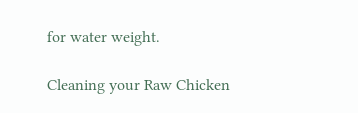for water weight.

Cleaning your Raw Chicken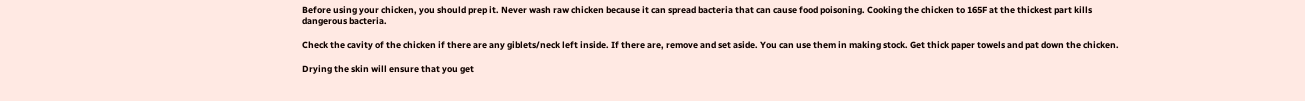Before using your chicken, you should prep it. Never wash raw chicken because it can spread bacteria that can cause food poisoning. Cooking the chicken to 165F at the thickest part kills dangerous bacteria.

Check the cavity of the chicken if there are any giblets/neck left inside. If there are, remove and set aside. You can use them in making stock. Get thick paper towels and pat down the chicken.

Drying the skin will ensure that you get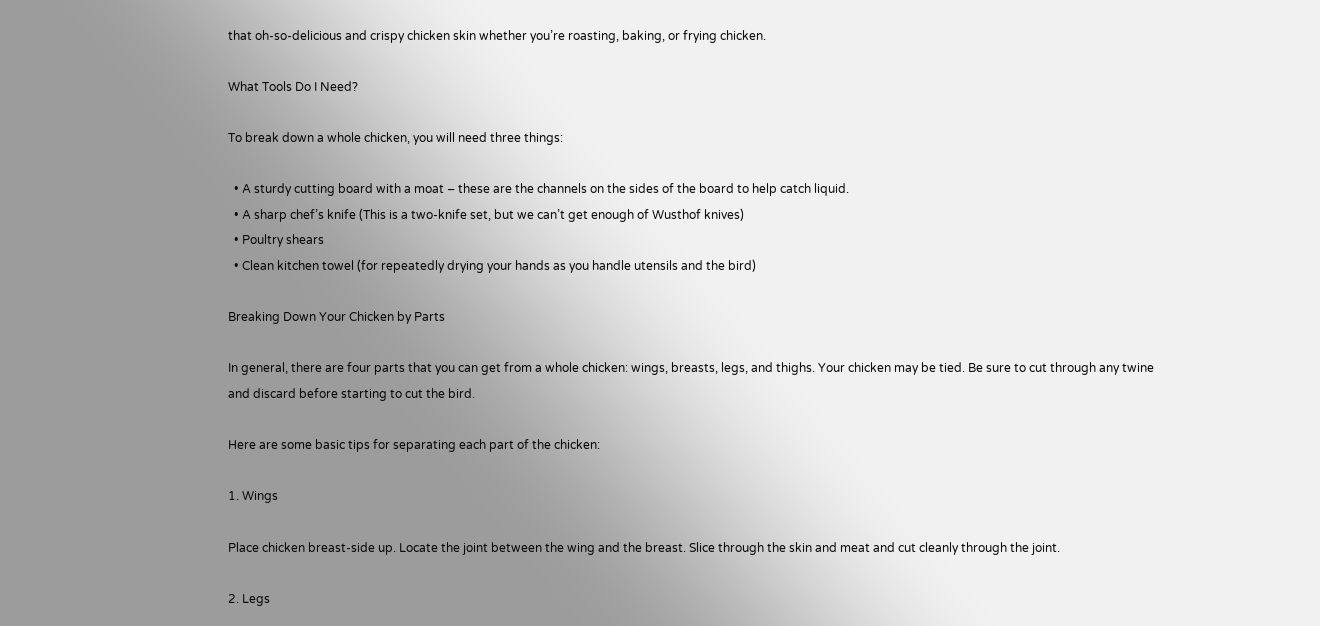that oh-so-delicious and crispy chicken skin whether you’re roasting, baking, or frying chicken.

What Tools Do I Need?

To break down a whole chicken, you will need three things:

  • A sturdy cutting board with a moat – these are the channels on the sides of the board to help catch liquid.
  • A sharp chef’s knife (This is a two-knife set, but we can’t get enough of Wusthof knives)
  • Poultry shears
  • Clean kitchen towel (for repeatedly drying your hands as you handle utensils and the bird)

Breaking Down Your Chicken by Parts

In general, there are four parts that you can get from a whole chicken: wings, breasts, legs, and thighs. Your chicken may be tied. Be sure to cut through any twine and discard before starting to cut the bird.

Here are some basic tips for separating each part of the chicken:

1. Wings

Place chicken breast-side up. Locate the joint between the wing and the breast. Slice through the skin and meat and cut cleanly through the joint.

2. Legs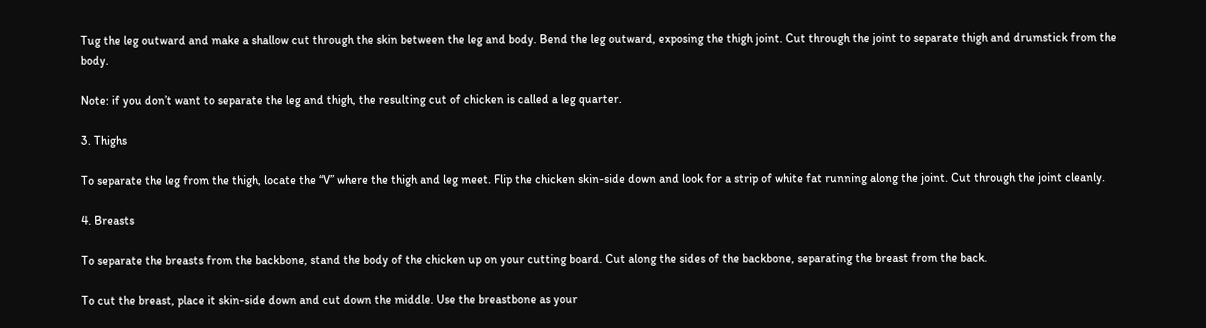Tug the leg outward and make a shallow cut through the skin between the leg and body. Bend the leg outward, exposing the thigh joint. Cut through the joint to separate thigh and drumstick from the body.

Note: if you don’t want to separate the leg and thigh, the resulting cut of chicken is called a leg quarter.

3. Thighs

To separate the leg from the thigh, locate the “V” where the thigh and leg meet. Flip the chicken skin-side down and look for a strip of white fat running along the joint. Cut through the joint cleanly.

4. Breasts

To separate the breasts from the backbone, stand the body of the chicken up on your cutting board. Cut along the sides of the backbone, separating the breast from the back.

To cut the breast, place it skin-side down and cut down the middle. Use the breastbone as your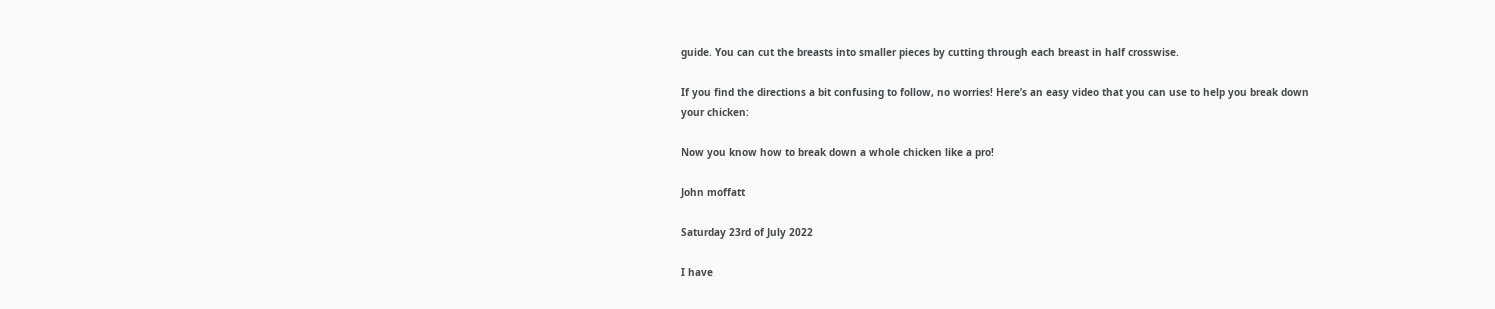guide. You can cut the breasts into smaller pieces by cutting through each breast in half crosswise.

If you find the directions a bit confusing to follow, no worries! Here’s an easy video that you can use to help you break down your chicken:

Now you know how to break down a whole chicken like a pro!

John moffatt

Saturday 23rd of July 2022

I have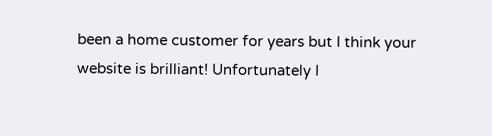been a home customer for years but I think your website is brilliant! Unfortunately I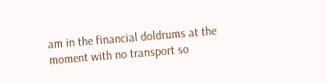am in the financial doldrums at the moment with no transport so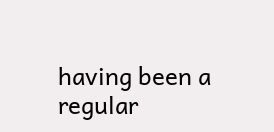having been a regular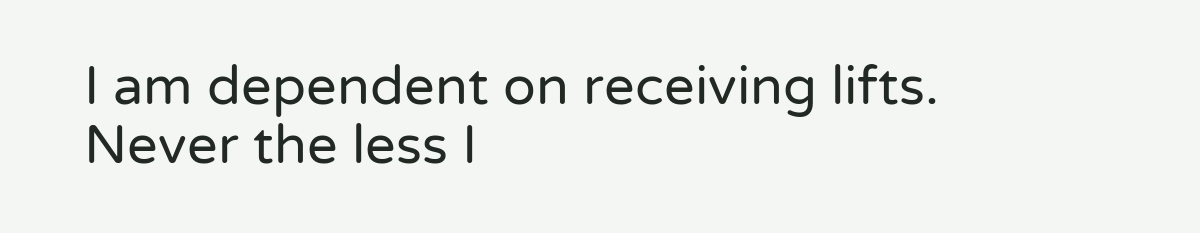I am dependent on receiving lifts. Never the less I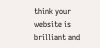think your website is brilliant and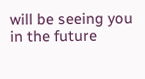will be seeing you in the future